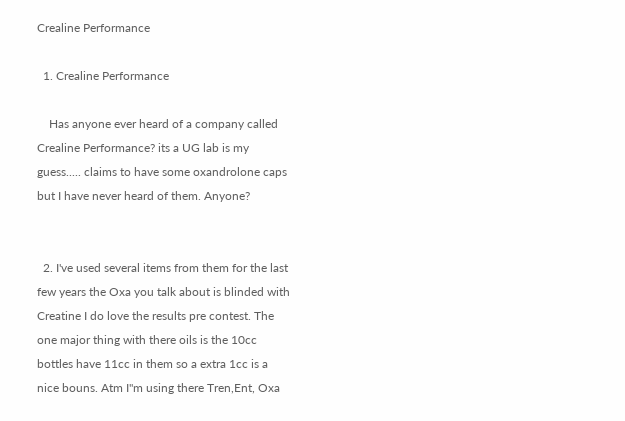Crealine Performance

  1. Crealine Performance

    Has anyone ever heard of a company called Crealine Performance? its a UG lab is my guess..... claims to have some oxandrolone caps but I have never heard of them. Anyone?


  2. I've used several items from them for the last few years the Oxa you talk about is blinded with Creatine I do love the results pre contest. The one major thing with there oils is the 10cc bottles have 11cc in them so a extra 1cc is a nice bouns. Atm I"m using there Tren,Ent, Oxa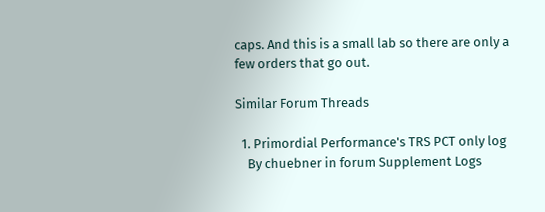caps. And this is a small lab so there are only a few orders that go out.

Similar Forum Threads

  1. Primordial Performance's TRS PCT only log
    By chuebner in forum Supplement Logs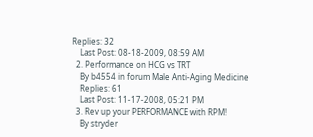Replies: 32
    Last Post: 08-18-2009, 08:59 AM
  2. Performance on HCG vs TRT
    By b4554 in forum Male Anti-Aging Medicine
    Replies: 61
    Last Post: 11-17-2008, 05:21 PM
  3. Rev up your PERFORMANCE with RPM!
    By stryder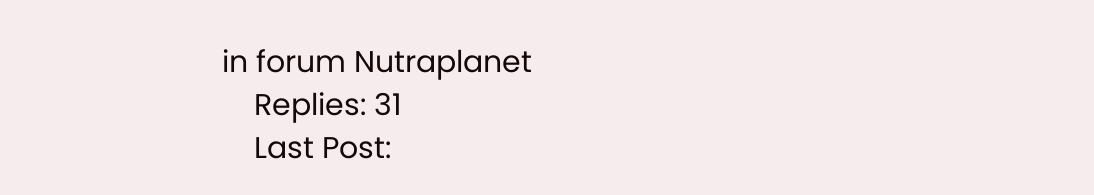in forum Nutraplanet
    Replies: 31
    Last Post: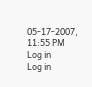05-17-2007, 11:55 PM
Log in
Log in